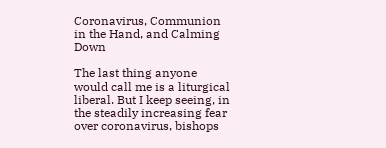Coronavirus, Communion in the Hand, and Calming Down

The last thing anyone would call me is a liturgical liberal. But I keep seeing, in the steadily increasing fear over coronavirus, bishops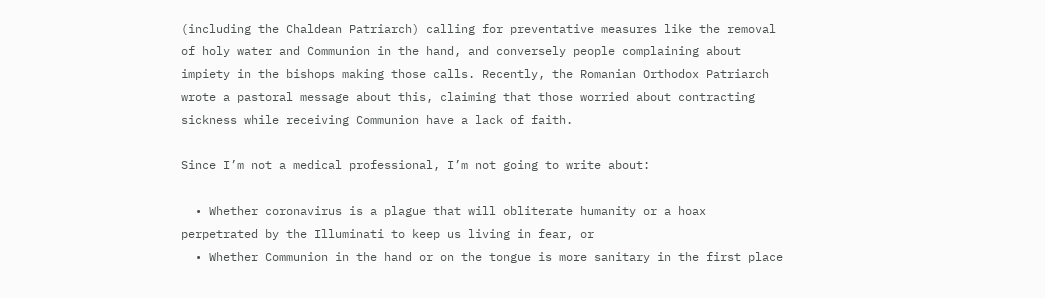(including the Chaldean Patriarch) calling for preventative measures like the removal of holy water and Communion in the hand, and conversely people complaining about impiety in the bishops making those calls. Recently, the Romanian Orthodox Patriarch wrote a pastoral message about this, claiming that those worried about contracting sickness while receiving Communion have a lack of faith.

Since I’m not a medical professional, I’m not going to write about:

  • Whether coronavirus is a plague that will obliterate humanity or a hoax perpetrated by the Illuminati to keep us living in fear, or
  • Whether Communion in the hand or on the tongue is more sanitary in the first place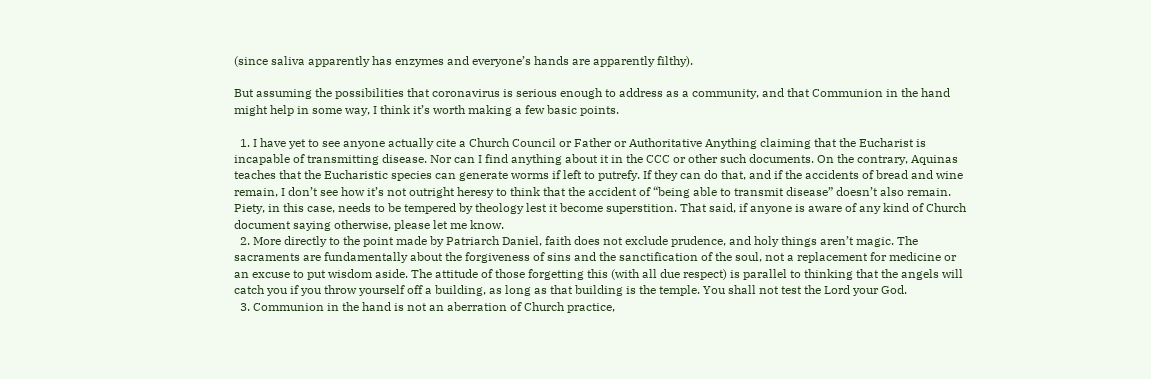(since saliva apparently has enzymes and everyone’s hands are apparently filthy).

But assuming the possibilities that coronavirus is serious enough to address as a community, and that Communion in the hand might help in some way, I think it’s worth making a few basic points.

  1. I have yet to see anyone actually cite a Church Council or Father or Authoritative Anything claiming that the Eucharist is incapable of transmitting disease. Nor can I find anything about it in the CCC or other such documents. On the contrary, Aquinas teaches that the Eucharistic species can generate worms if left to putrefy. If they can do that, and if the accidents of bread and wine remain, I don’t see how it’s not outright heresy to think that the accident of “being able to transmit disease” doesn’t also remain. Piety, in this case, needs to be tempered by theology lest it become superstition. That said, if anyone is aware of any kind of Church document saying otherwise, please let me know.
  2. More directly to the point made by Patriarch Daniel, faith does not exclude prudence, and holy things aren’t magic. The sacraments are fundamentally about the forgiveness of sins and the sanctification of the soul, not a replacement for medicine or an excuse to put wisdom aside. The attitude of those forgetting this (with all due respect) is parallel to thinking that the angels will catch you if you throw yourself off a building, as long as that building is the temple. You shall not test the Lord your God.
  3. Communion in the hand is not an aberration of Church practice,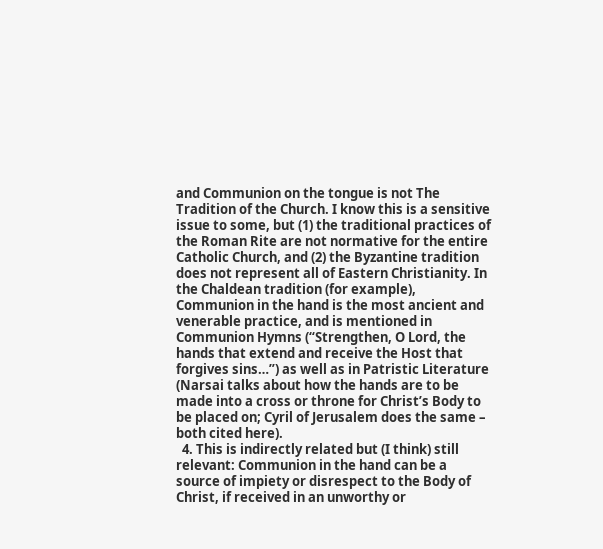and Communion on the tongue is not The Tradition of the Church. I know this is a sensitive issue to some, but (1) the traditional practices of the Roman Rite are not normative for the entire Catholic Church, and (2) the Byzantine tradition does not represent all of Eastern Christianity. In the Chaldean tradition (for example), Communion in the hand is the most ancient and venerable practice, and is mentioned in Communion Hymns (“Strengthen, O Lord, the hands that extend and receive the Host that forgives sins…”) as well as in Patristic Literature (Narsai talks about how the hands are to be made into a cross or throne for Christ’s Body to be placed on; Cyril of Jerusalem does the same – both cited here).
  4. This is indirectly related but (I think) still relevant: Communion in the hand can be a source of impiety or disrespect to the Body of Christ, if received in an unworthy or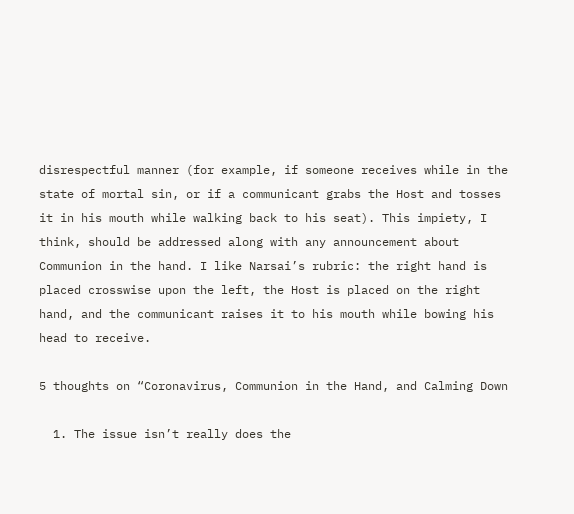disrespectful manner (for example, if someone receives while in the state of mortal sin, or if a communicant grabs the Host and tosses it in his mouth while walking back to his seat). This impiety, I think, should be addressed along with any announcement about Communion in the hand. I like Narsai’s rubric: the right hand is placed crosswise upon the left, the Host is placed on the right hand, and the communicant raises it to his mouth while bowing his head to receive.

5 thoughts on “Coronavirus, Communion in the Hand, and Calming Down

  1. The issue isn’t really does the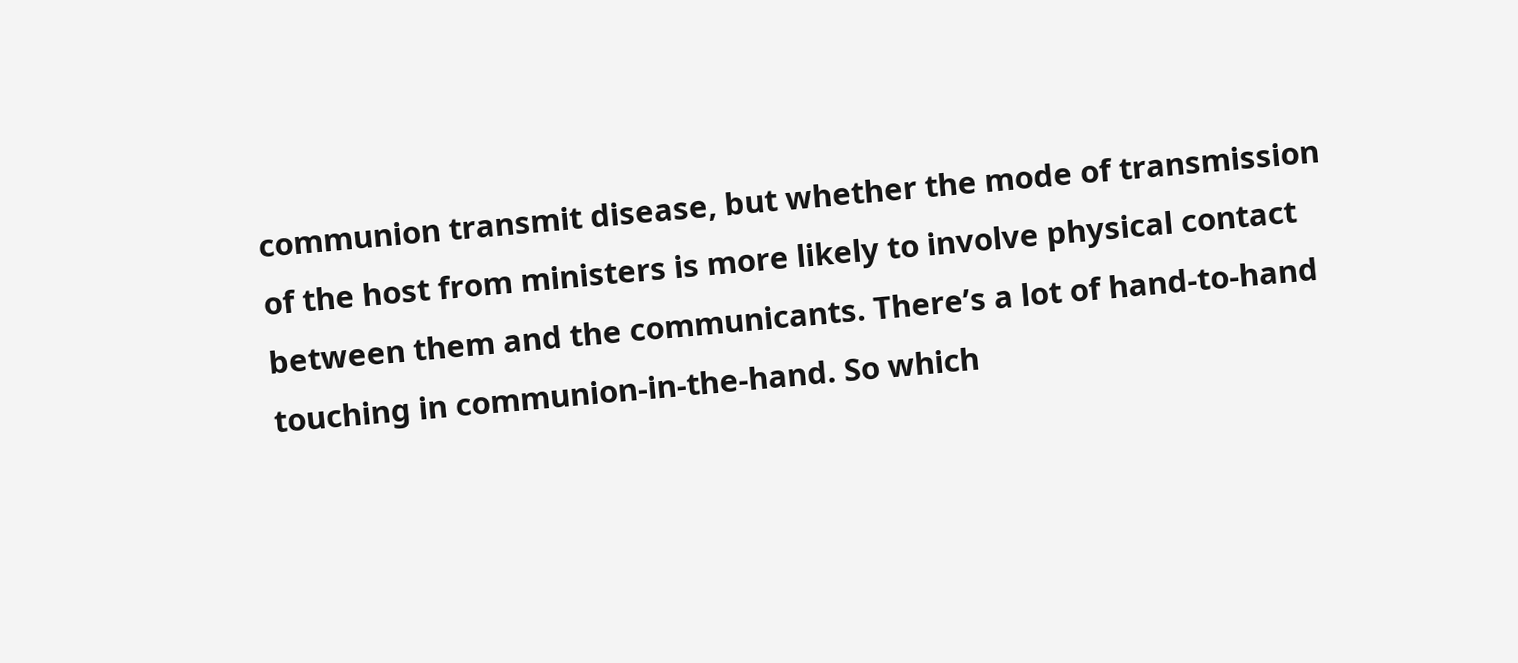communion transmit disease, but whether the mode of transmission of the host from ministers is more likely to involve physical contact between them and the communicants. There’s a lot of hand-to-hand touching in communion-in-the-hand. So which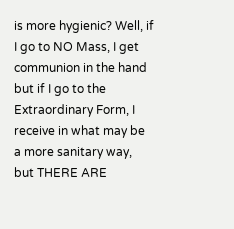is more hygienic? Well, if I go to NO Mass, I get communion in the hand but if I go to the Extraordinary Form, I receive in what may be a more sanitary way, but THERE ARE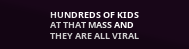HUNDREDS OF KIDS AT THAT MASS AND THEY ARE ALL VIRAL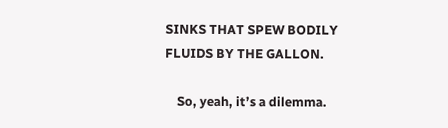SINKS THAT SPEW BODILY FLUIDS BY THE GALLON.

    So, yeah, it’s a dilemma.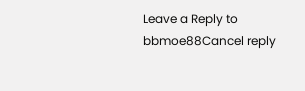Leave a Reply to bbmoe88Cancel reply